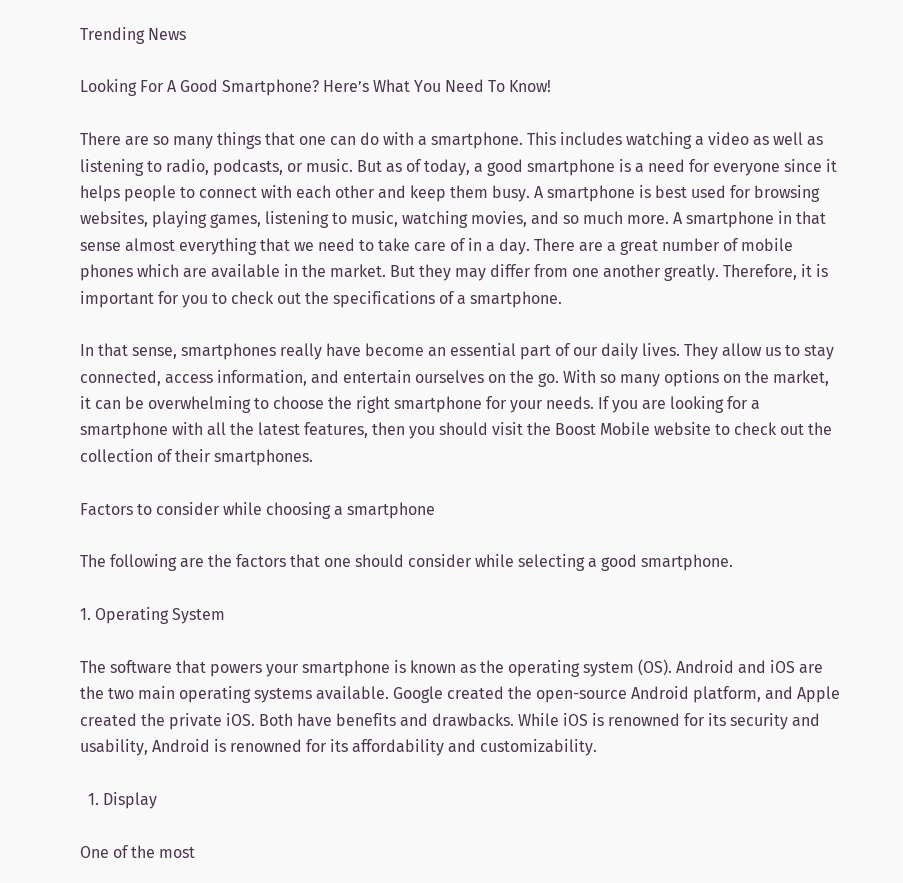Trending News

Looking For A Good Smartphone? Here’s What You Need To Know!

There are so many things that one can do with a smartphone. This includes watching a video as well as listening to radio, podcasts, or music. But as of today, a good smartphone is a need for everyone since it helps people to connect with each other and keep them busy. A smartphone is best used for browsing websites, playing games, listening to music, watching movies, and so much more. A smartphone in that sense almost everything that we need to take care of in a day. There are a great number of mobile phones which are available in the market. But they may differ from one another greatly. Therefore, it is important for you to check out the specifications of a smartphone.

In that sense, smartphones really have become an essential part of our daily lives. They allow us to stay connected, access information, and entertain ourselves on the go. With so many options on the market, it can be overwhelming to choose the right smartphone for your needs. If you are looking for a smartphone with all the latest features, then you should visit the Boost Mobile website to check out the collection of their smartphones.

Factors to consider while choosing a smartphone

The following are the factors that one should consider while selecting a good smartphone.

1. Operating System

The software that powers your smartphone is known as the operating system (OS). Android and iOS are the two main operating systems available. Google created the open-source Android platform, and Apple created the private iOS. Both have benefits and drawbacks. While iOS is renowned for its security and usability, Android is renowned for its affordability and customizability.

  1. Display

One of the most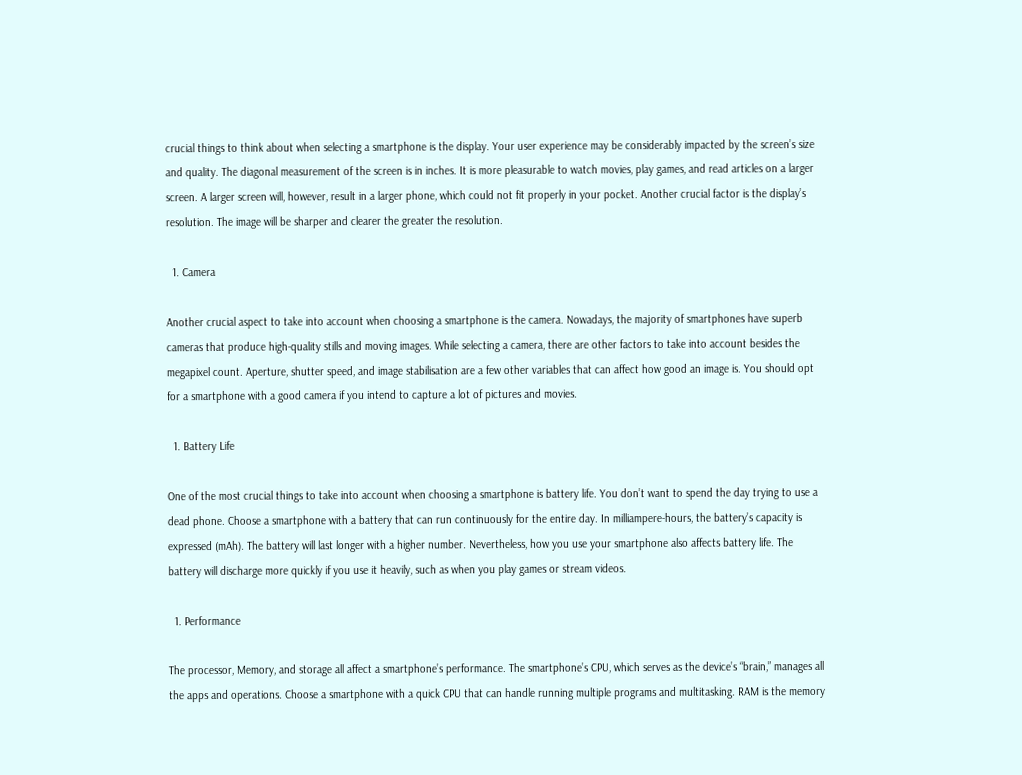crucial things to think about when selecting a smartphone is the display. Your user experience may be considerably impacted by the screen’s size and quality. The diagonal measurement of the screen is in inches. It is more pleasurable to watch movies, play games, and read articles on a larger screen. A larger screen will, however, result in a larger phone, which could not fit properly in your pocket. Another crucial factor is the display’s resolution. The image will be sharper and clearer the greater the resolution.

  1. Camera

Another crucial aspect to take into account when choosing a smartphone is the camera. Nowadays, the majority of smartphones have superb cameras that produce high-quality stills and moving images. While selecting a camera, there are other factors to take into account besides the megapixel count. Aperture, shutter speed, and image stabilisation are a few other variables that can affect how good an image is. You should opt for a smartphone with a good camera if you intend to capture a lot of pictures and movies.

  1. Battery Life

One of the most crucial things to take into account when choosing a smartphone is battery life. You don’t want to spend the day trying to use a dead phone. Choose a smartphone with a battery that can run continuously for the entire day. In milliampere-hours, the battery’s capacity is expressed (mAh). The battery will last longer with a higher number. Nevertheless, how you use your smartphone also affects battery life. The battery will discharge more quickly if you use it heavily, such as when you play games or stream videos.

  1. Performance

The processor, Memory, and storage all affect a smartphone’s performance. The smartphone’s CPU, which serves as the device’s “brain,” manages all the apps and operations. Choose a smartphone with a quick CPU that can handle running multiple programs and multitasking. RAM is the memory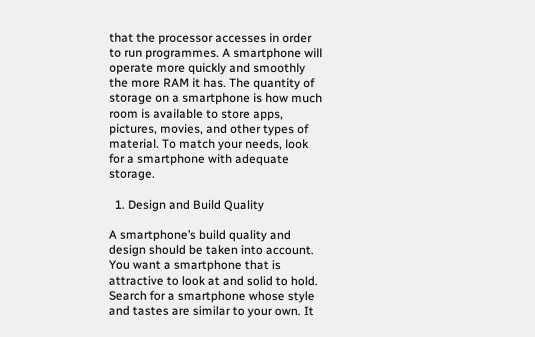that the processor accesses in order to run programmes. A smartphone will operate more quickly and smoothly the more RAM it has. The quantity of storage on a smartphone is how much room is available to store apps, pictures, movies, and other types of material. To match your needs, look for a smartphone with adequate storage.

  1. Design and Build Quality

A smartphone’s build quality and design should be taken into account. You want a smartphone that is attractive to look at and solid to hold. Search for a smartphone whose style and tastes are similar to your own. It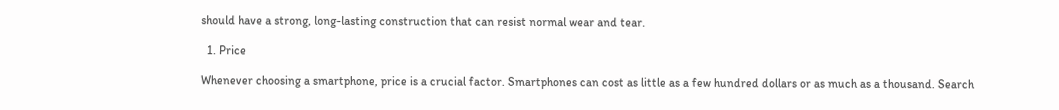should have a strong, long-lasting construction that can resist normal wear and tear.

  1. Price

Whenever choosing a smartphone, price is a crucial factor. Smartphones can cost as little as a few hundred dollars or as much as a thousand. Search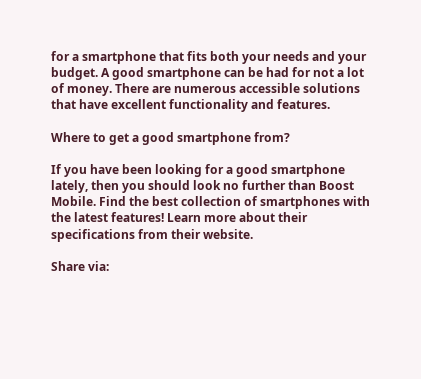for a smartphone that fits both your needs and your budget. A good smartphone can be had for not a lot of money. There are numerous accessible solutions that have excellent functionality and features.

Where to get a good smartphone from?

If you have been looking for a good smartphone lately, then you should look no further than Boost Mobile. Find the best collection of smartphones with the latest features! Learn more about their specifications from their website.

Share via: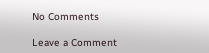No Comments

Leave a Comment